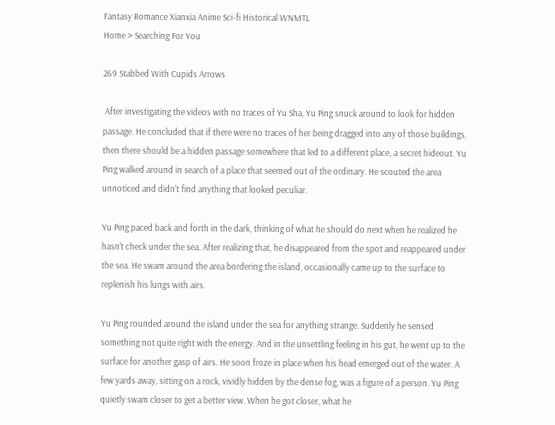Fantasy Romance Xianxia Anime Sci-fi Historical WNMTL
Home > Searching For You

269 Stabbed With Cupids Arrows

 After investigating the videos with no traces of Yu Sha, Yu Ping snuck around to look for hidden passage. He concluded that if there were no traces of her being dragged into any of those buildings, then there should be a hidden passage somewhere that led to a different place, a secret hideout. Yu Ping walked around in search of a place that seemed out of the ordinary. He scouted the area unnoticed and didn't find anything that looked peculiar.

Yu Ping paced back and forth in the dark, thinking of what he should do next when he realized he hasn't check under the sea. After realizing that, he disappeared from the spot and reappeared under the sea. He swam around the area bordering the island, occasionally came up to the surface to replenish his lungs with airs.

Yu Ping rounded around the island under the sea for anything strange. Suddenly he sensed something not quite right with the energy. And in the unsettling feeling in his gut, he went up to the surface for another gasp of airs. He soon froze in place when his head emerged out of the water. A few yards away, sitting on a rock, vividly hidden by the dense fog, was a figure of a person. Yu Ping quietly swam closer to get a better view. When he got closer, what he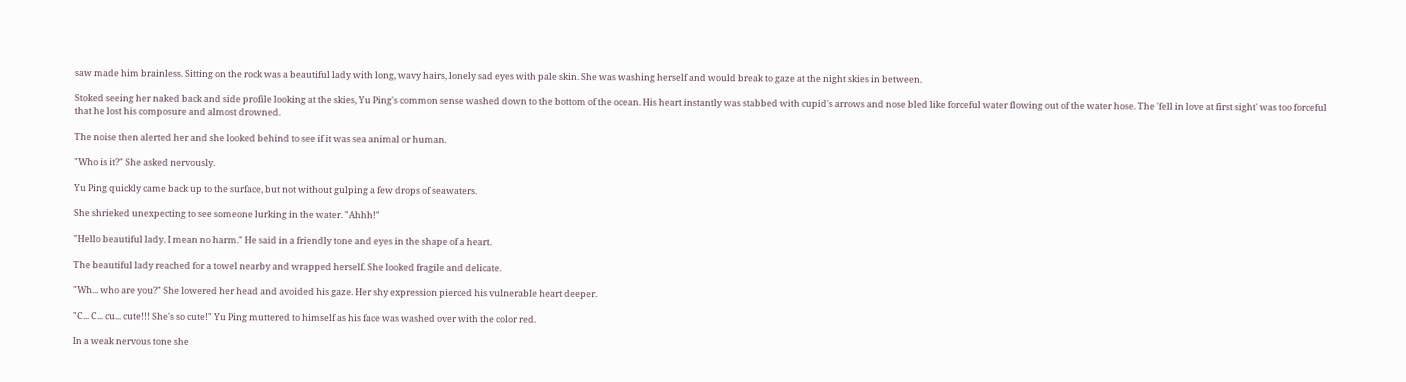saw made him brainless. Sitting on the rock was a beautiful lady with long, wavy hairs, lonely sad eyes with pale skin. She was washing herself and would break to gaze at the night skies in between.

Stoked seeing her naked back and side profile looking at the skies, Yu Ping's common sense washed down to the bottom of the ocean. His heart instantly was stabbed with cupid's arrows and nose bled like forceful water flowing out of the water hose. The 'fell in love at first sight' was too forceful that he lost his composure and almost drowned.

The noise then alerted her and she looked behind to see if it was sea animal or human.

"Who is it?" She asked nervously.

Yu Ping quickly came back up to the surface, but not without gulping a few drops of seawaters.

She shrieked unexpecting to see someone lurking in the water. "Ahhh!"

"Hello beautiful lady. I mean no harm." He said in a friendly tone and eyes in the shape of a heart.

The beautiful lady reached for a towel nearby and wrapped herself. She looked fragile and delicate.

"Wh... who are you?" She lowered her head and avoided his gaze. Her shy expression pierced his vulnerable heart deeper.

"C... C... cu... cute!!! She's so cute!" Yu Ping muttered to himself as his face was washed over with the color red.

In a weak nervous tone she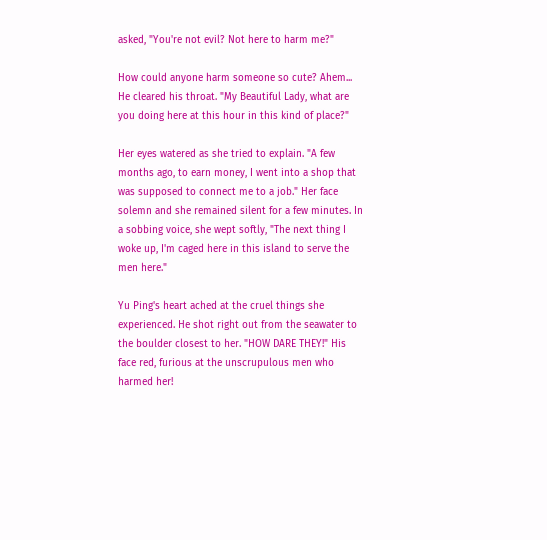asked, "You're not evil? Not here to harm me?"

How could anyone harm someone so cute? Ahem... He cleared his throat. "My Beautiful Lady, what are you doing here at this hour in this kind of place?"

Her eyes watered as she tried to explain. "A few months ago, to earn money, I went into a shop that was supposed to connect me to a job." Her face solemn and she remained silent for a few minutes. In a sobbing voice, she wept softly, "The next thing I woke up, I'm caged here in this island to serve the men here."

Yu Ping's heart ached at the cruel things she experienced. He shot right out from the seawater to the boulder closest to her. "HOW DARE THEY!" His face red, furious at the unscrupulous men who harmed her!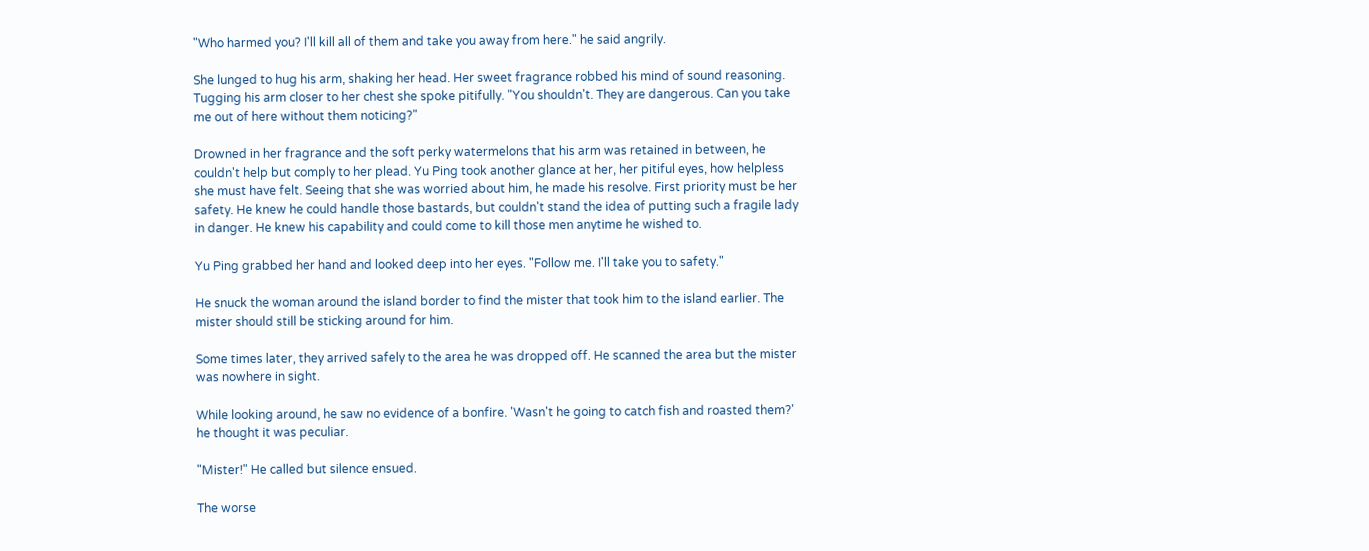"Who harmed you? I'll kill all of them and take you away from here." he said angrily.

She lunged to hug his arm, shaking her head. Her sweet fragrance robbed his mind of sound reasoning. Tugging his arm closer to her chest she spoke pitifully. "You shouldn't. They are dangerous. Can you take me out of here without them noticing?"

Drowned in her fragrance and the soft perky watermelons that his arm was retained in between, he couldn't help but comply to her plead. Yu Ping took another glance at her, her pitiful eyes, how helpless she must have felt. Seeing that she was worried about him, he made his resolve. First priority must be her safety. He knew he could handle those bastards, but couldn't stand the idea of putting such a fragile lady in danger. He knew his capability and could come to kill those men anytime he wished to.

Yu Ping grabbed her hand and looked deep into her eyes. "Follow me. I'll take you to safety."

He snuck the woman around the island border to find the mister that took him to the island earlier. The mister should still be sticking around for him.

Some times later, they arrived safely to the area he was dropped off. He scanned the area but the mister was nowhere in sight.

While looking around, he saw no evidence of a bonfire. 'Wasn't he going to catch fish and roasted them?' he thought it was peculiar.

"Mister!" He called but silence ensued.

The worse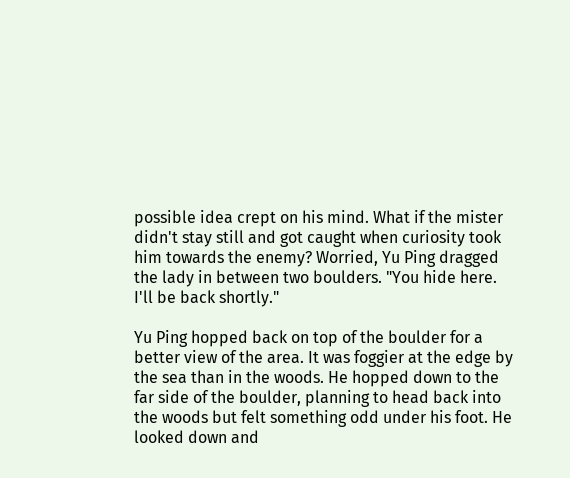possible idea crept on his mind. What if the mister didn't stay still and got caught when curiosity took him towards the enemy? Worried, Yu Ping dragged the lady in between two boulders. "You hide here. I'll be back shortly."

Yu Ping hopped back on top of the boulder for a better view of the area. It was foggier at the edge by the sea than in the woods. He hopped down to the far side of the boulder, planning to head back into the woods but felt something odd under his foot. He looked down and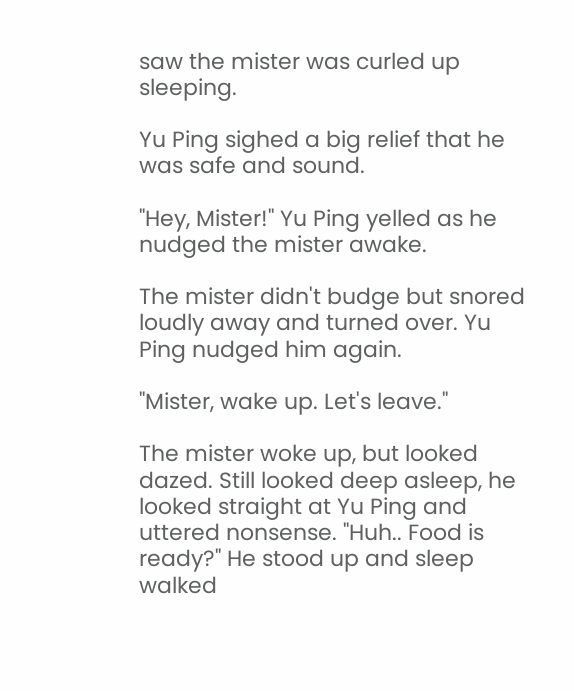saw the mister was curled up sleeping.

Yu Ping sighed a big relief that he was safe and sound.

"Hey, Mister!" Yu Ping yelled as he nudged the mister awake.

The mister didn't budge but snored loudly away and turned over. Yu Ping nudged him again.

"Mister, wake up. Let's leave."

The mister woke up, but looked dazed. Still looked deep asleep, he looked straight at Yu Ping and uttered nonsense. "Huh.. Food is ready?" He stood up and sleep walked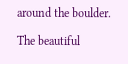around the boulder.

The beautiful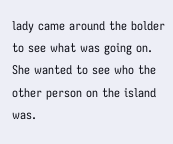lady came around the bolder to see what was going on. She wanted to see who the other person on the island was.